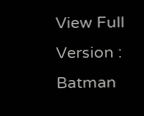View Full Version : Batman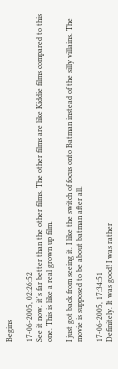Begins

17-06-2005, 02:26:52
See it now. it's far better than the other films. The other films are like Kiddie films compared to this one. This is like a real grown up film.

I just got back from seeing it. I like the switch of focus onto Batman instead of the silly villains. The movie is supposed to be about batman after all.

17-06-2005, 17:34:51
Definitely. It was good! I was rather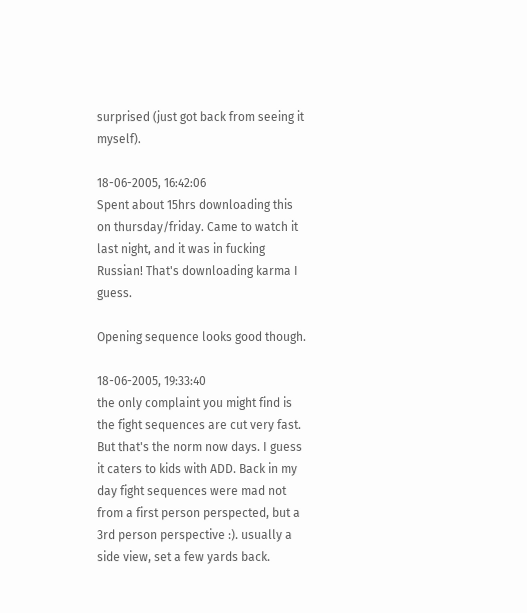surprised (just got back from seeing it myself).

18-06-2005, 16:42:06
Spent about 15hrs downloading this on thursday/friday. Came to watch it last night, and it was in fucking Russian! That's downloading karma I guess.

Opening sequence looks good though.

18-06-2005, 19:33:40
the only complaint you might find is the fight sequences are cut very fast. But that's the norm now days. I guess it caters to kids with ADD. Back in my day fight sequences were mad not from a first person perspected, but a 3rd person perspective :). usually a side view, set a few yards back.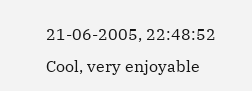21-06-2005, 22:48:52
Cool, very enjoyable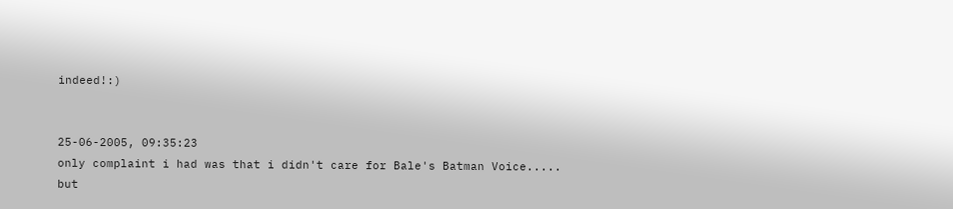indeed!:)


25-06-2005, 09:35:23
only complaint i had was that i didn't care for Bale's Batman Voice.....
but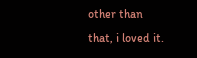other than that, i loved it.